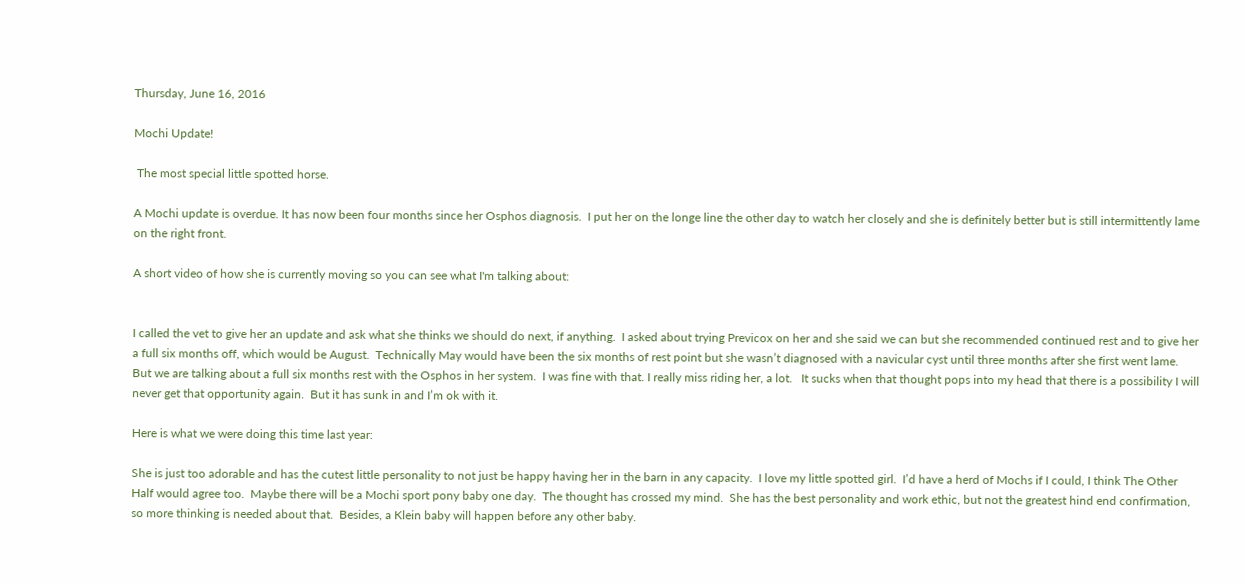Thursday, June 16, 2016

Mochi Update!

 The most special little spotted horse.

A Mochi update is overdue. It has now been four months since her Osphos diagnosis.  I put her on the longe line the other day to watch her closely and she is definitely better but is still intermittently lame on the right front.

A short video of how she is currently moving so you can see what I'm talking about:


I called the vet to give her an update and ask what she thinks we should do next, if anything.  I asked about trying Previcox on her and she said we can but she recommended continued rest and to give her a full six months off, which would be August.  Technically May would have been the six months of rest point but she wasn’t diagnosed with a navicular cyst until three months after she first went lame.  But we are talking about a full six months rest with the Osphos in her system.  I was fine with that. I really miss riding her, a lot.   It sucks when that thought pops into my head that there is a possibility I will never get that opportunity again.  But it has sunk in and I’m ok with it.

Here is what we were doing this time last year:

She is just too adorable and has the cutest little personality to not just be happy having her in the barn in any capacity.  I love my little spotted girl.  I’d have a herd of Mochs if I could, I think The Other Half would agree too.  Maybe there will be a Mochi sport pony baby one day.  The thought has crossed my mind.  She has the best personality and work ethic, but not the greatest hind end confirmation, so more thinking is needed about that.  Besides, a Klein baby will happen before any other baby.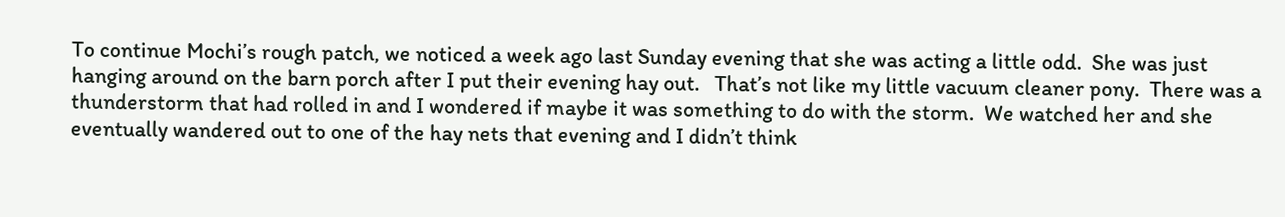To continue Mochi’s rough patch, we noticed a week ago last Sunday evening that she was acting a little odd.  She was just hanging around on the barn porch after I put their evening hay out.   That’s not like my little vacuum cleaner pony.  There was a thunderstorm that had rolled in and I wondered if maybe it was something to do with the storm.  We watched her and she eventually wandered out to one of the hay nets that evening and I didn’t think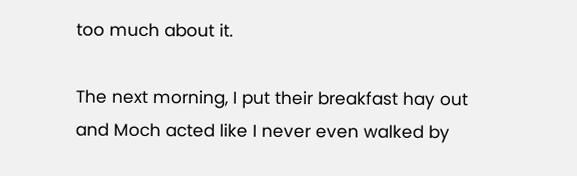too much about it.

The next morning, I put their breakfast hay out and Moch acted like I never even walked by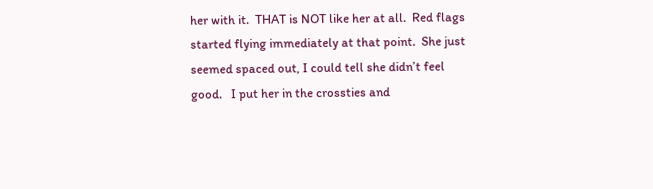her with it.  THAT is NOT like her at all.  Red flags started flying immediately at that point.  She just seemed spaced out, I could tell she didn’t feel good.   I put her in the crossties and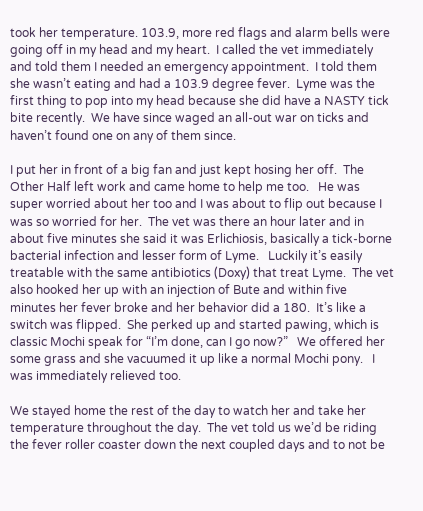took her temperature. 103.9, more red flags and alarm bells were going off in my head and my heart.  I called the vet immediately and told them I needed an emergency appointment.  I told them she wasn’t eating and had a 103.9 degree fever.  Lyme was the first thing to pop into my head because she did have a NASTY tick bite recently.  We have since waged an all-out war on ticks and haven’t found one on any of them since.

I put her in front of a big fan and just kept hosing her off.  The Other Half left work and came home to help me too.   He was super worried about her too and I was about to flip out because I was so worried for her.  The vet was there an hour later and in about five minutes she said it was Erlichiosis, basically a tick-borne bacterial infection and lesser form of Lyme.   Luckily it’s easily treatable with the same antibiotics (Doxy) that treat Lyme.  The vet also hooked her up with an injection of Bute and within five minutes her fever broke and her behavior did a 180.  It’s like a switch was flipped.  She perked up and started pawing, which is classic Mochi speak for “I’m done, can I go now?”   We offered her some grass and she vacuumed it up like a normal Mochi pony.   I was immediately relieved too.

We stayed home the rest of the day to watch her and take her temperature throughout the day.  The vet told us we’d be riding the fever roller coaster down the next coupled days and to not be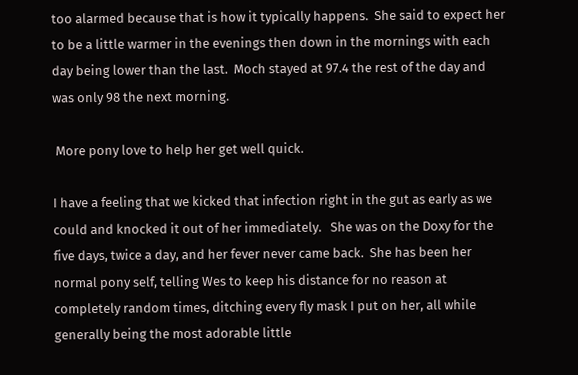too alarmed because that is how it typically happens.  She said to expect her to be a little warmer in the evenings then down in the mornings with each day being lower than the last.  Moch stayed at 97.4 the rest of the day and was only 98 the next morning.

 More pony love to help her get well quick.

I have a feeling that we kicked that infection right in the gut as early as we could and knocked it out of her immediately.   She was on the Doxy for the five days, twice a day, and her fever never came back.  She has been her normal pony self, telling Wes to keep his distance for no reason at completely random times, ditching every fly mask I put on her, all while generally being the most adorable little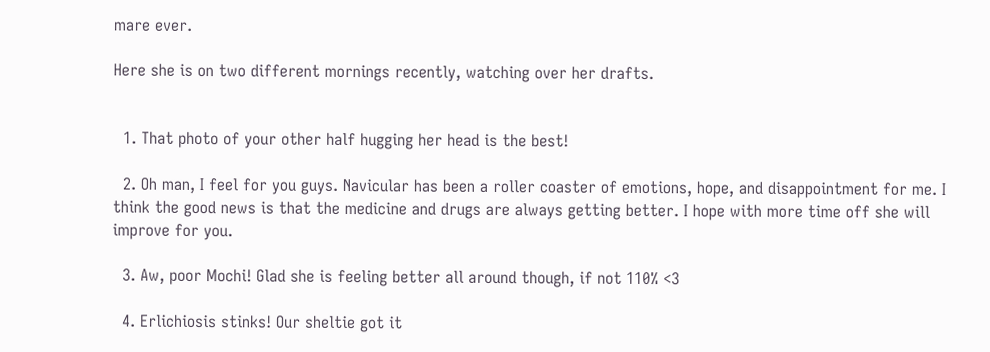mare ever.

Here she is on two different mornings recently, watching over her drafts.


  1. That photo of your other half hugging her head is the best!

  2. Oh man, I feel for you guys. Navicular has been a roller coaster of emotions, hope, and disappointment for me. I think the good news is that the medicine and drugs are always getting better. I hope with more time off she will improve for you.

  3. Aw, poor Mochi! Glad she is feeling better all around though, if not 110% <3

  4. Erlichiosis stinks! Our sheltie got it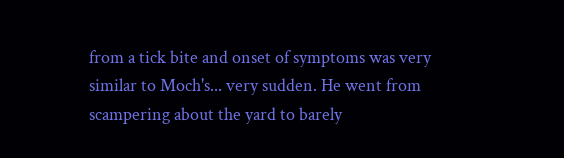from a tick bite and onset of symptoms was very similar to Moch's... very sudden. He went from scampering about the yard to barely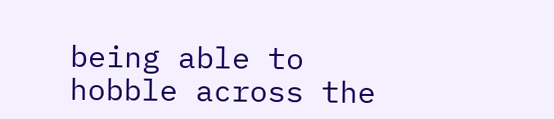being able to hobble across the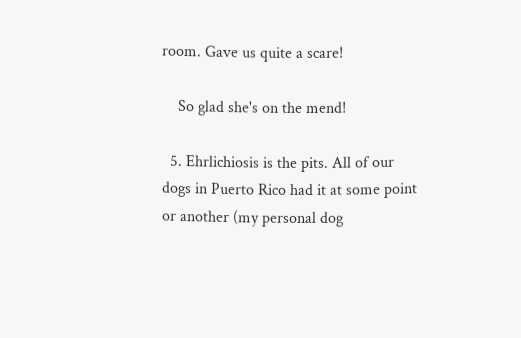room. Gave us quite a scare!

    So glad she's on the mend!

  5. Ehrlichiosis is the pits. All of our dogs in Puerto Rico had it at some point or another (my personal dog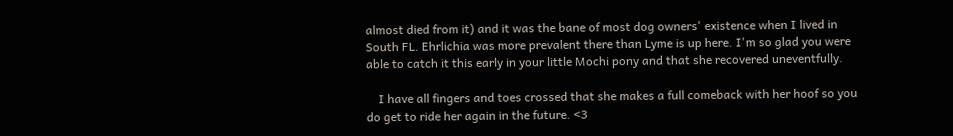almost died from it) and it was the bane of most dog owners' existence when I lived in South FL. Ehrlichia was more prevalent there than Lyme is up here. I'm so glad you were able to catch it this early in your little Mochi pony and that she recovered uneventfully.

    I have all fingers and toes crossed that she makes a full comeback with her hoof so you do get to ride her again in the future. <3